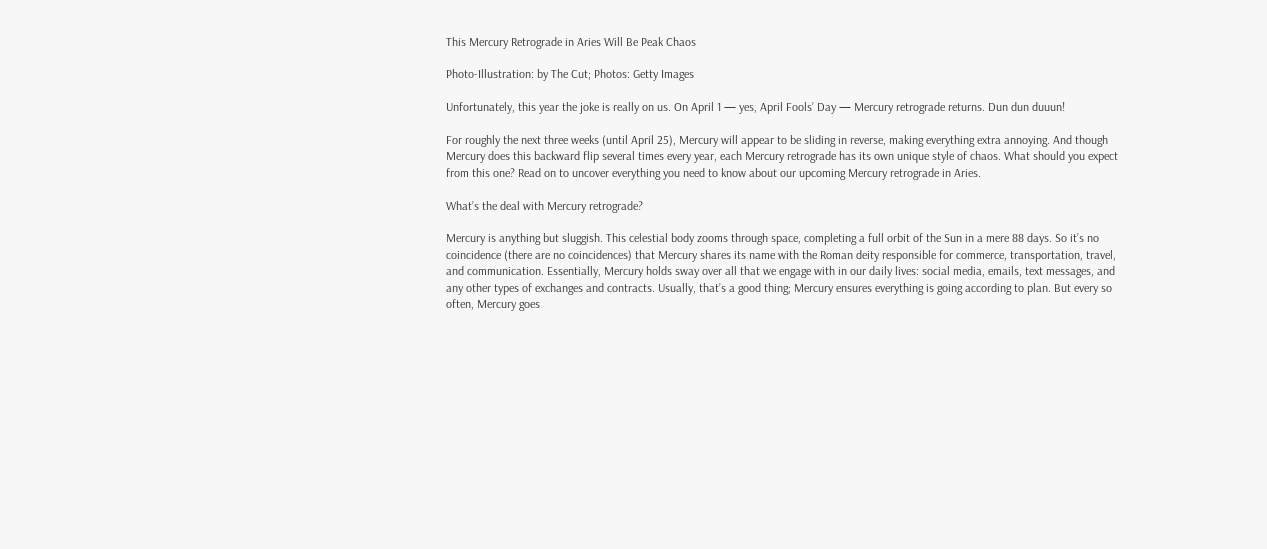This Mercury Retrograde in Aries Will Be Peak Chaos

Photo-Illustration: by The Cut; Photos: Getty Images

Unfortunately, this year the joke is really on us. On April 1 — yes, April Fools’ Day — Mercury retrograde returns. Dun dun duuun!

For roughly the next three weeks (until April 25), Mercury will appear to be sliding in reverse, making everything extra annoying. And though Mercury does this backward flip several times every year, each Mercury retrograde has its own unique style of chaos. What should you expect from this one? Read on to uncover everything you need to know about our upcoming Mercury retrograde in Aries.

What’s the deal with Mercury retrograde?

Mercury is anything but sluggish. This celestial body zooms through space, completing a full orbit of the Sun in a mere 88 days. So it’s no coincidence (there are no coincidences) that Mercury shares its name with the Roman deity responsible for commerce, transportation, travel, and communication. Essentially, Mercury holds sway over all that we engage with in our daily lives: social media, emails, text messages, and any other types of exchanges and contracts. Usually, that’s a good thing; Mercury ensures everything is going according to plan. But every so often, Mercury goes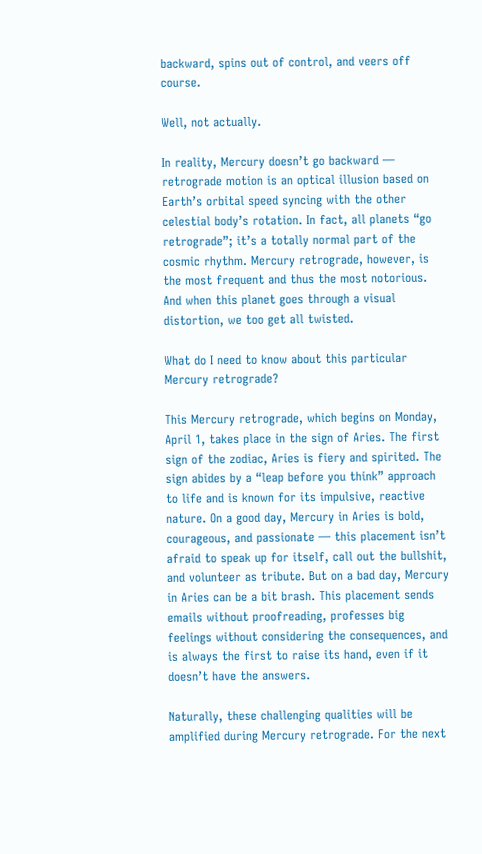backward, spins out of control, and veers off course.

Well, not actually.

In reality, Mercury doesn’t go backward — retrograde motion is an optical illusion based on Earth’s orbital speed syncing with the other celestial body’s rotation. In fact, all planets “go retrograde”; it’s a totally normal part of the cosmic rhythm. Mercury retrograde, however, is the most frequent and thus the most notorious. And when this planet goes through a visual distortion, we too get all twisted.

What do I need to know about this particular Mercury retrograde?

This Mercury retrograde, which begins on Monday, April 1, takes place in the sign of Aries. The first sign of the zodiac, Aries is fiery and spirited. The sign abides by a “leap before you think” approach to life and is known for its impulsive, reactive nature. On a good day, Mercury in Aries is bold, courageous, and passionate — this placement isn’t afraid to speak up for itself, call out the bullshit, and volunteer as tribute. But on a bad day, Mercury in Aries can be a bit brash. This placement sends emails without proofreading, professes big feelings without considering the consequences, and is always the first to raise its hand, even if it doesn’t have the answers.

Naturally, these challenging qualities will be amplified during Mercury retrograde. For the next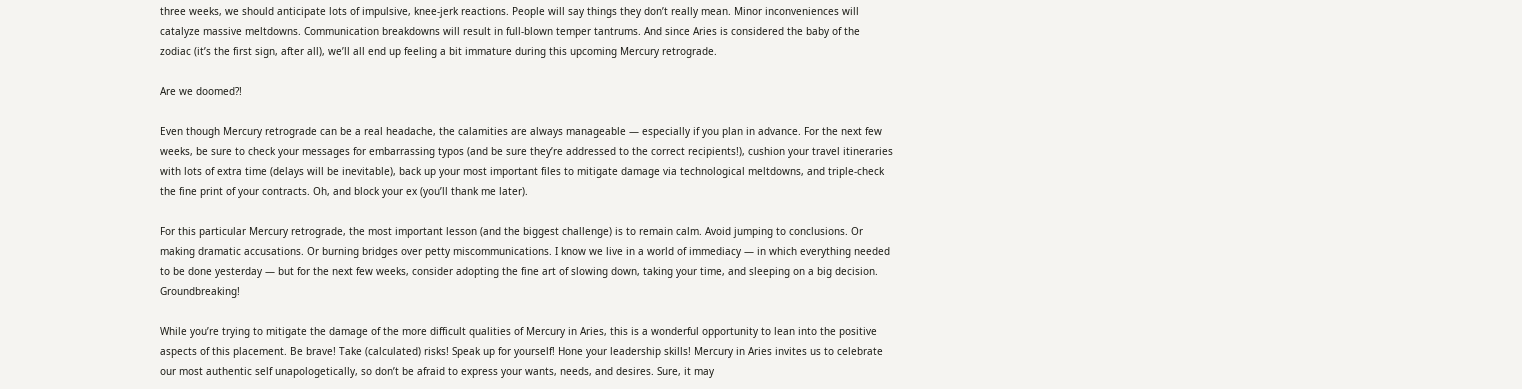three weeks, we should anticipate lots of impulsive, knee-jerk reactions. People will say things they don’t really mean. Minor inconveniences will catalyze massive meltdowns. Communication breakdowns will result in full-blown temper tantrums. And since Aries is considered the baby of the zodiac (it’s the first sign, after all), we’ll all end up feeling a bit immature during this upcoming Mercury retrograde.

Are we doomed?!

Even though Mercury retrograde can be a real headache, the calamities are always manageable — especially if you plan in advance. For the next few weeks, be sure to check your messages for embarrassing typos (and be sure they’re addressed to the correct recipients!), cushion your travel itineraries with lots of extra time (delays will be inevitable), back up your most important files to mitigate damage via technological meltdowns, and triple-check the fine print of your contracts. Oh, and block your ex (you’ll thank me later).

For this particular Mercury retrograde, the most important lesson (and the biggest challenge) is to remain calm. Avoid jumping to conclusions. Or making dramatic accusations. Or burning bridges over petty miscommunications. I know we live in a world of immediacy — in which everything needed to be done yesterday — but for the next few weeks, consider adopting the fine art of slowing down, taking your time, and sleeping on a big decision. Groundbreaking!

While you’re trying to mitigate the damage of the more difficult qualities of Mercury in Aries, this is a wonderful opportunity to lean into the positive aspects of this placement. Be brave! Take (calculated) risks! Speak up for yourself! Hone your leadership skills! Mercury in Aries invites us to celebrate our most authentic self unapologetically, so don’t be afraid to express your wants, needs, and desires. Sure, it may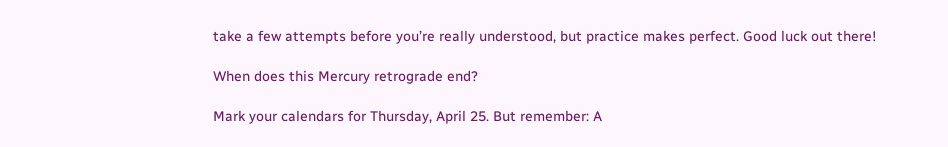take a few attempts before you’re really understood, but practice makes perfect. Good luck out there!

When does this Mercury retrograde end?

Mark your calendars for Thursday, April 25. But remember: A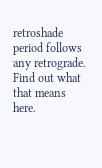retroshade period follows any retrograde. Find out what that means here.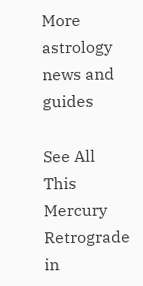More astrology news and guides

See All
This Mercury Retrograde in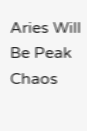Aries Will Be Peak Chaos